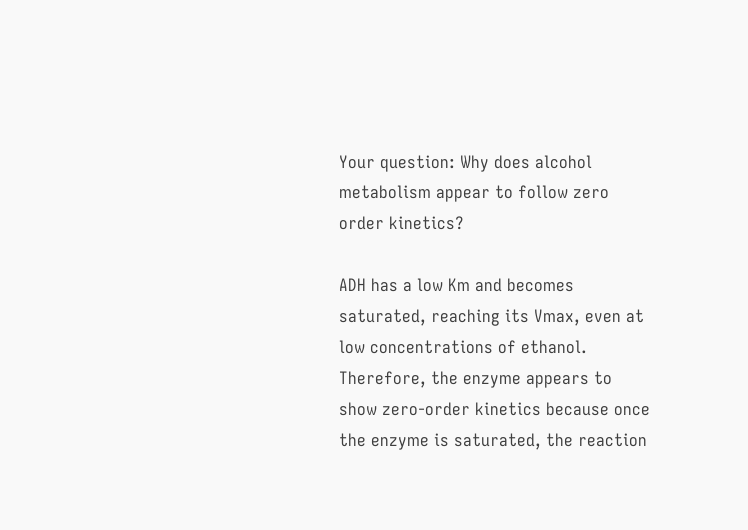Your question: Why does alcohol metabolism appear to follow zero order kinetics?

ADH has a low Km and becomes saturated, reaching its Vmax, even at low concentrations of ethanol. Therefore, the enzyme appears to show zero-order kinetics because once the enzyme is saturated, the reaction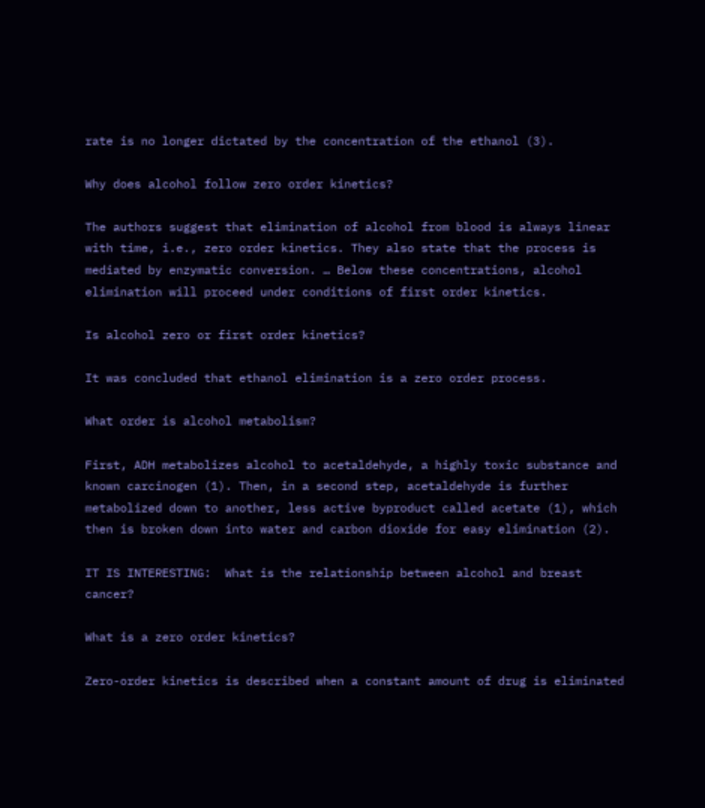rate is no longer dictated by the concentration of the ethanol (3).

Why does alcohol follow zero order kinetics?

The authors suggest that elimination of alcohol from blood is always linear with time, i.e., zero order kinetics. They also state that the process is mediated by enzymatic conversion. … Below these concentrations, alcohol elimination will proceed under conditions of first order kinetics.

Is alcohol zero or first order kinetics?

It was concluded that ethanol elimination is a zero order process.

What order is alcohol metabolism?

First, ADH metabolizes alcohol to acetaldehyde, a highly toxic substance and known carcinogen (1). Then, in a second step, acetaldehyde is further metabolized down to another, less active byproduct called acetate (1), which then is broken down into water and carbon dioxide for easy elimination (2).

IT IS INTERESTING:  What is the relationship between alcohol and breast cancer?

What is a zero order kinetics?

Zero-order kinetics is described when a constant amount of drug is eliminated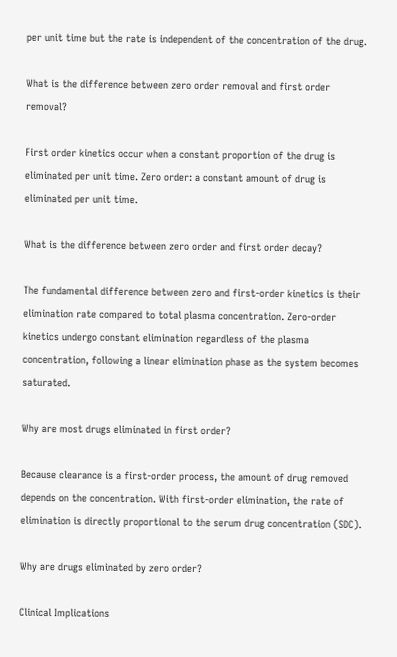per unit time but the rate is independent of the concentration of the drug.

What is the difference between zero order removal and first order removal?

First order kinetics occur when a constant proportion of the drug is eliminated per unit time. Zero order: a constant amount of drug is eliminated per unit time.

What is the difference between zero order and first order decay?

The fundamental difference between zero and first-order kinetics is their elimination rate compared to total plasma concentration. Zero-order kinetics undergo constant elimination regardless of the plasma concentration, following a linear elimination phase as the system becomes saturated.

Why are most drugs eliminated in first order?

Because clearance is a first-order process, the amount of drug removed depends on the concentration. With first-order elimination, the rate of elimination is directly proportional to the serum drug concentration (SDC).

Why are drugs eliminated by zero order?

Clinical Implications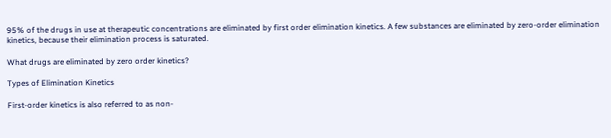95% of the drugs in use at therapeutic concentrations are eliminated by first order elimination kinetics. A few substances are eliminated by zero-order elimination kinetics, because their elimination process is saturated.

What drugs are eliminated by zero order kinetics?

Types of Elimination Kinetics

First-order kinetics is also referred to as non-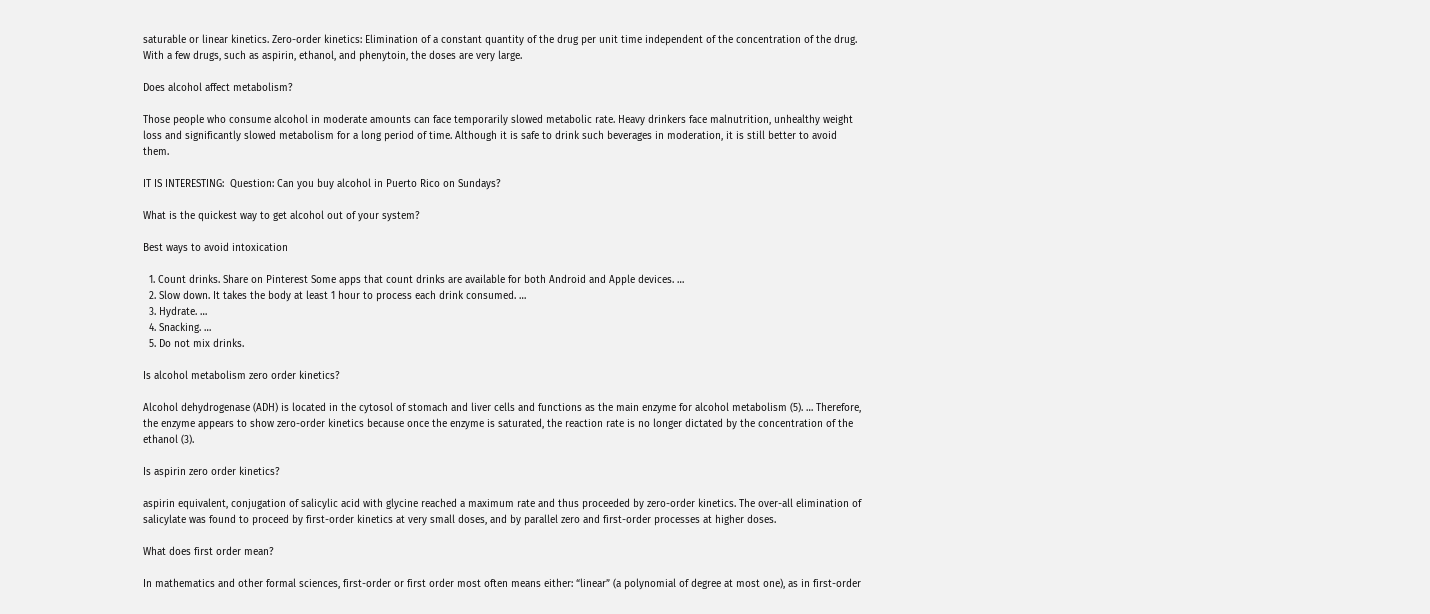saturable or linear kinetics. Zero-order kinetics: Elimination of a constant quantity of the drug per unit time independent of the concentration of the drug. With a few drugs, such as aspirin, ethanol, and phenytoin, the doses are very large.

Does alcohol affect metabolism?

Those people who consume alcohol in moderate amounts can face temporarily slowed metabolic rate. Heavy drinkers face malnutrition, unhealthy weight loss and significantly slowed metabolism for a long period of time. Although it is safe to drink such beverages in moderation, it is still better to avoid them.

IT IS INTERESTING:  Question: Can you buy alcohol in Puerto Rico on Sundays?

What is the quickest way to get alcohol out of your system?

Best ways to avoid intoxication

  1. Count drinks. Share on Pinterest Some apps that count drinks are available for both Android and Apple devices. …
  2. Slow down. It takes the body at least 1 hour to process each drink consumed. …
  3. Hydrate. …
  4. Snacking. …
  5. Do not mix drinks.

Is alcohol metabolism zero order kinetics?

Alcohol dehydrogenase (ADH) is located in the cytosol of stomach and liver cells and functions as the main enzyme for alcohol metabolism (5). … Therefore, the enzyme appears to show zero-order kinetics because once the enzyme is saturated, the reaction rate is no longer dictated by the concentration of the ethanol (3).

Is aspirin zero order kinetics?

aspirin equivalent, conjugation of salicylic acid with glycine reached a maximum rate and thus proceeded by zero-order kinetics. The over-all elimination of salicylate was found to proceed by first-order kinetics at very small doses, and by parallel zero and first-order processes at higher doses.

What does first order mean?

In mathematics and other formal sciences, first-order or first order most often means either: “linear” (a polynomial of degree at most one), as in first-order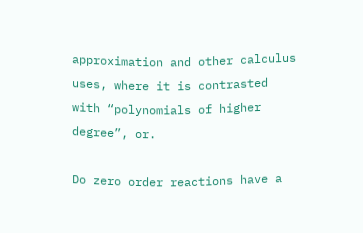approximation and other calculus uses, where it is contrasted with “polynomials of higher degree”, or.

Do zero order reactions have a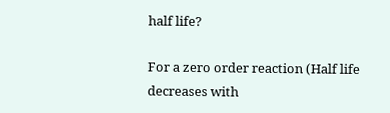half life?

For a zero order reaction (Half life decreases with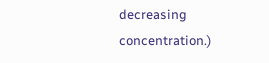decreasing concentration.)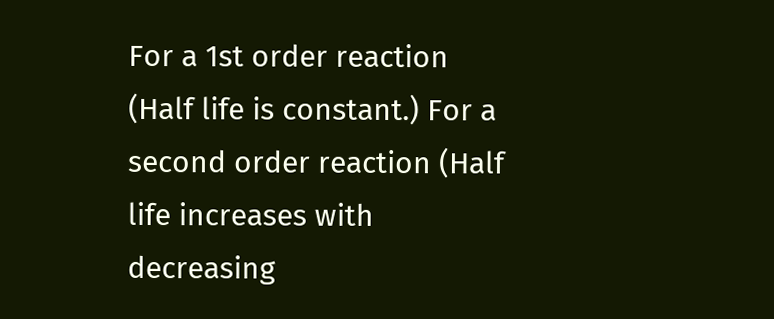For a 1st order reaction (Half life is constant.) For a second order reaction (Half life increases with decreasing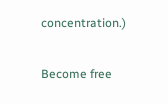concentration.)

Become free